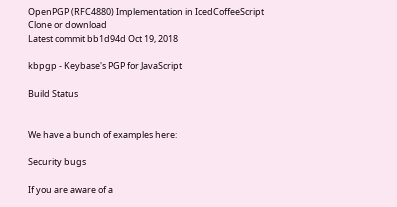OpenPGP (RFC4880) Implementation in IcedCoffeeScript
Clone or download
Latest commit bb1d94d Oct 19, 2018

kbpgp - Keybase's PGP for JavaScript

Build Status


We have a bunch of examples here:

Security bugs

If you are aware of a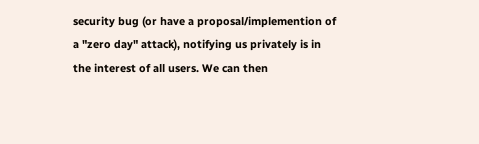security bug (or have a proposal/implemention of a "zero day" attack), notifying us privately is in the interest of all users. We can then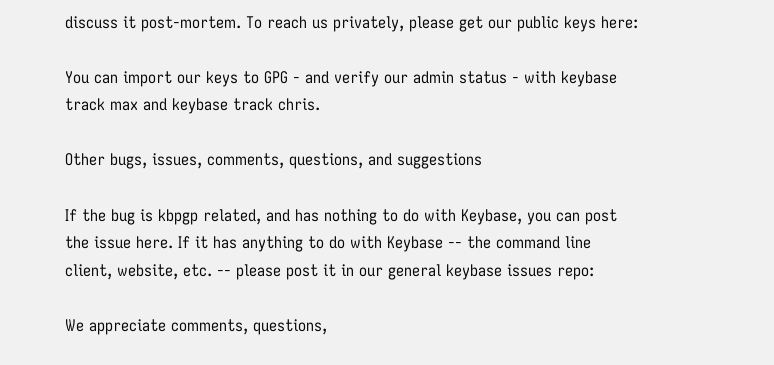discuss it post-mortem. To reach us privately, please get our public keys here:

You can import our keys to GPG - and verify our admin status - with keybase track max and keybase track chris.

Other bugs, issues, comments, questions, and suggestions

If the bug is kbpgp related, and has nothing to do with Keybase, you can post the issue here. If it has anything to do with Keybase -- the command line client, website, etc. -- please post it in our general keybase issues repo:

We appreciate comments, questions,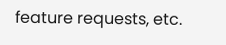feature requests, etc.